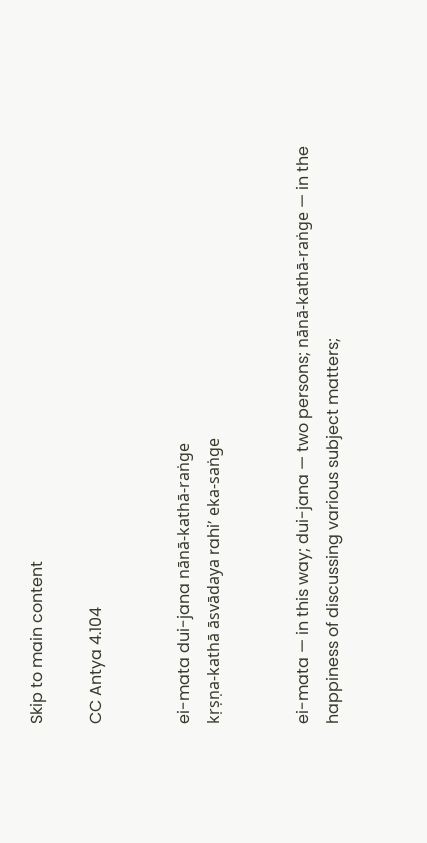Skip to main content

CC Antya 4.104


ei-mata dui-jana nānā-kathā-raṅge
kṛṣṇa-kathā āsvādaya rahi’ eka-saṅge


ei-mata — in this way; dui-jana — two persons; nānā-kathā-raṅge — in the happiness of discussing various subject matters;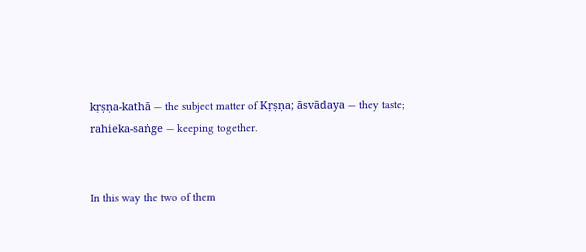kṛṣṇa-kathā — the subject matter of Kṛṣṇa; āsvādaya — they taste; rahieka-saṅge — keeping together.


In this way the two of them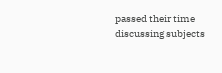passed their time discussing subjects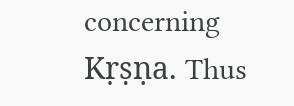concerning Kṛṣṇa. Thus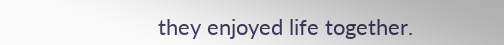they enjoyed life together.